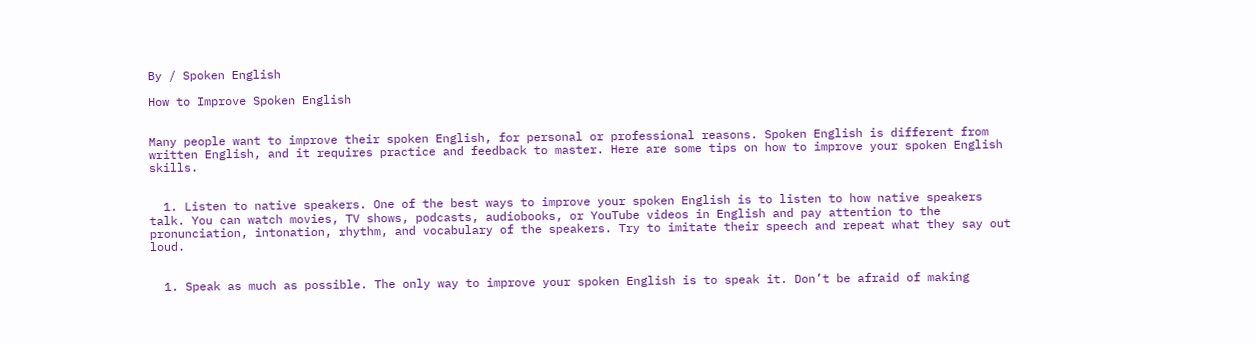By / Spoken English

How to Improve Spoken English


Many people want to improve their spoken English, for personal or professional reasons. Spoken English is different from written English, and it requires practice and feedback to master. Here are some tips on how to improve your spoken English skills.


  1. Listen to native speakers. One of the best ways to improve your spoken English is to listen to how native speakers talk. You can watch movies, TV shows, podcasts, audiobooks, or YouTube videos in English and pay attention to the pronunciation, intonation, rhythm, and vocabulary of the speakers. Try to imitate their speech and repeat what they say out loud.


  1. Speak as much as possible. The only way to improve your spoken English is to speak it. Don’t be afraid of making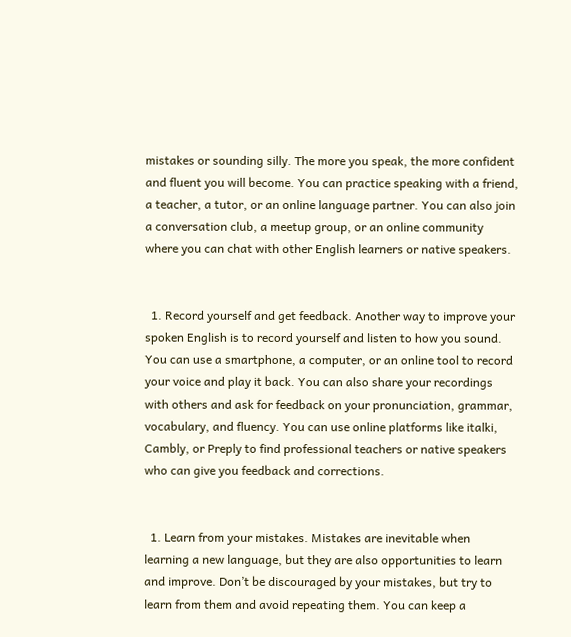mistakes or sounding silly. The more you speak, the more confident and fluent you will become. You can practice speaking with a friend, a teacher, a tutor, or an online language partner. You can also join a conversation club, a meetup group, or an online community where you can chat with other English learners or native speakers.


  1. Record yourself and get feedback. Another way to improve your spoken English is to record yourself and listen to how you sound. You can use a smartphone, a computer, or an online tool to record your voice and play it back. You can also share your recordings with others and ask for feedback on your pronunciation, grammar, vocabulary, and fluency. You can use online platforms like italki, Cambly, or Preply to find professional teachers or native speakers who can give you feedback and corrections.


  1. Learn from your mistakes. Mistakes are inevitable when learning a new language, but they are also opportunities to learn and improve. Don’t be discouraged by your mistakes, but try to learn from them and avoid repeating them. You can keep a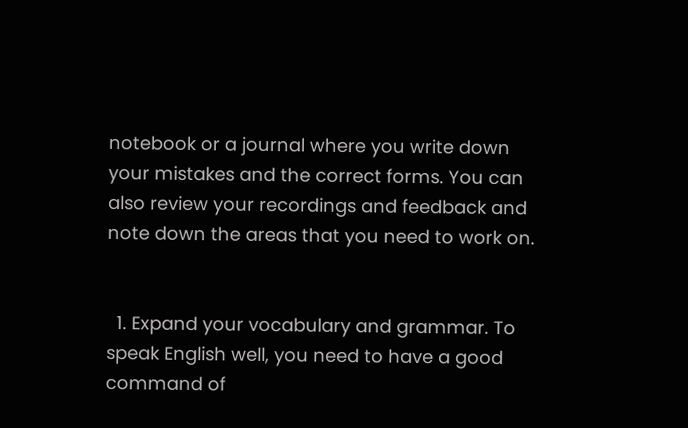notebook or a journal where you write down your mistakes and the correct forms. You can also review your recordings and feedback and note down the areas that you need to work on.


  1. Expand your vocabulary and grammar. To speak English well, you need to have a good command of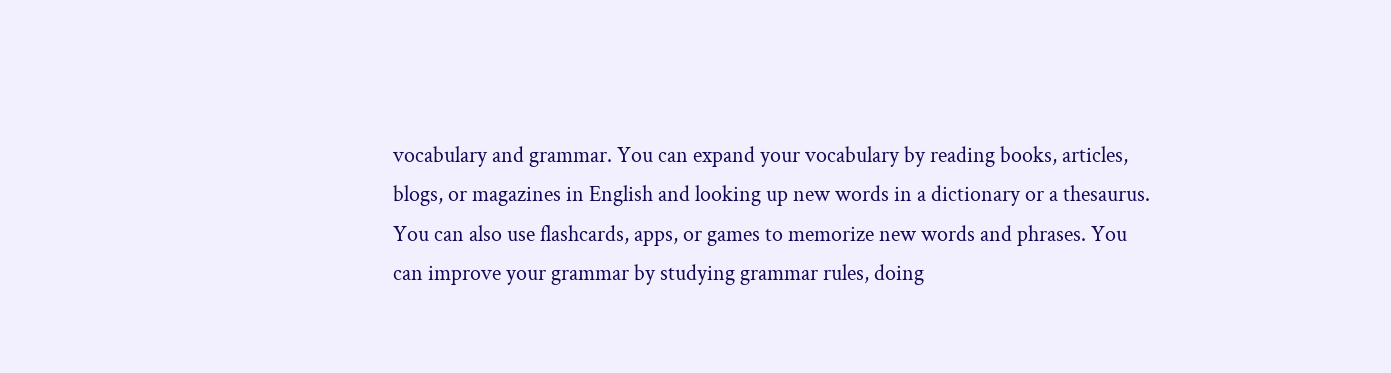vocabulary and grammar. You can expand your vocabulary by reading books, articles, blogs, or magazines in English and looking up new words in a dictionary or a thesaurus. You can also use flashcards, apps, or games to memorize new words and phrases. You can improve your grammar by studying grammar rules, doing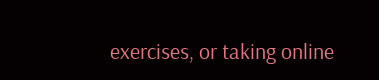exercises, or taking online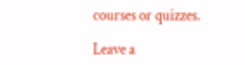courses or quizzes.

Leave a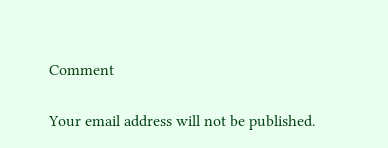Comment

Your email address will not be published.